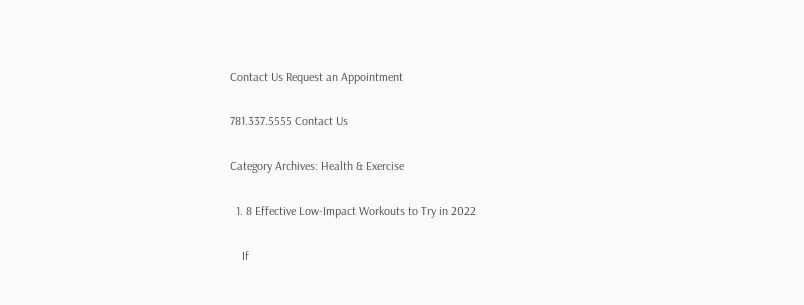Contact Us Request an Appointment

781.337.5555 Contact Us

Category Archives: Health & Exercise

  1. 8 Effective Low-Impact Workouts to Try in 2022

    If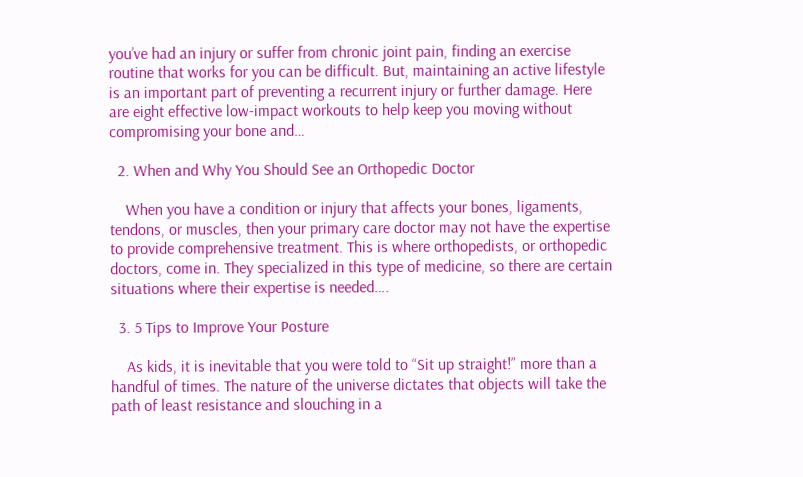you’ve had an injury or suffer from chronic joint pain, finding an exercise routine that works for you can be difficult. But, maintaining an active lifestyle is an important part of preventing a recurrent injury or further damage. Here are eight effective low-impact workouts to help keep you moving without compromising your bone and…

  2. When and Why You Should See an Orthopedic Doctor

    When you have a condition or injury that affects your bones, ligaments, tendons, or muscles, then your primary care doctor may not have the expertise to provide comprehensive treatment. This is where orthopedists, or orthopedic doctors, come in. They specialized in this type of medicine, so there are certain situations where their expertise is needed….

  3. 5 Tips to Improve Your Posture

    As kids, it is inevitable that you were told to “Sit up straight!” more than a handful of times. The nature of the universe dictates that objects will take the path of least resistance and slouching in a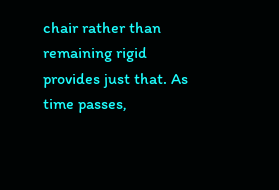chair rather than remaining rigid provides just that. As time passes,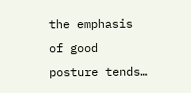the emphasis of good posture tends…